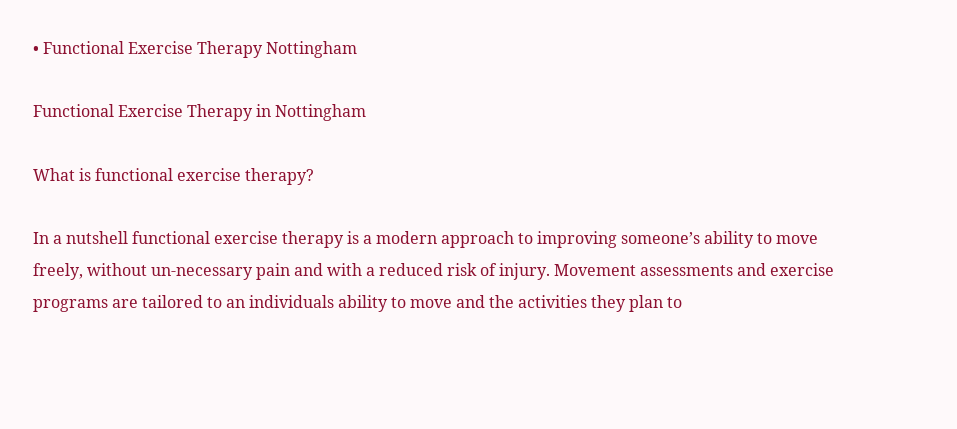• Functional Exercise Therapy Nottingham

Functional Exercise Therapy in Nottingham

What is functional exercise therapy?

In a nutshell functional exercise therapy is a modern approach to improving someone’s ability to move freely, without un-necessary pain and with a reduced risk of injury. Movement assessments and exercise programs are tailored to an individuals ability to move and the activities they plan to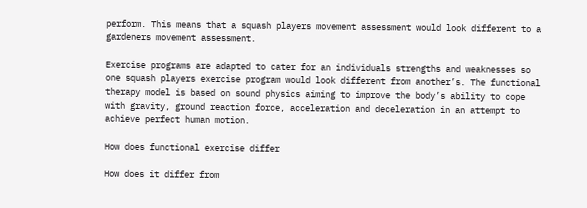perform. This means that a squash players movement assessment would look different to a gardeners movement assessment.

Exercise programs are adapted to cater for an individuals strengths and weaknesses so one squash players exercise program would look different from another’s. The functional therapy model is based on sound physics aiming to improve the body’s ability to cope with gravity, ground reaction force, acceleration and deceleration in an attempt to achieve perfect human motion.

How does functional exercise differ

How does it differ from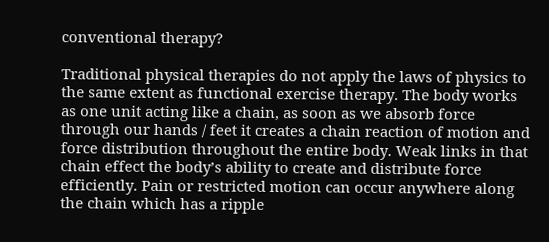conventional therapy?

Traditional physical therapies do not apply the laws of physics to the same extent as functional exercise therapy. The body works as one unit acting like a chain, as soon as we absorb force through our hands / feet it creates a chain reaction of motion and force distribution throughout the entire body. Weak links in that chain effect the body’s ability to create and distribute force efficiently. Pain or restricted motion can occur anywhere along the chain which has a ripple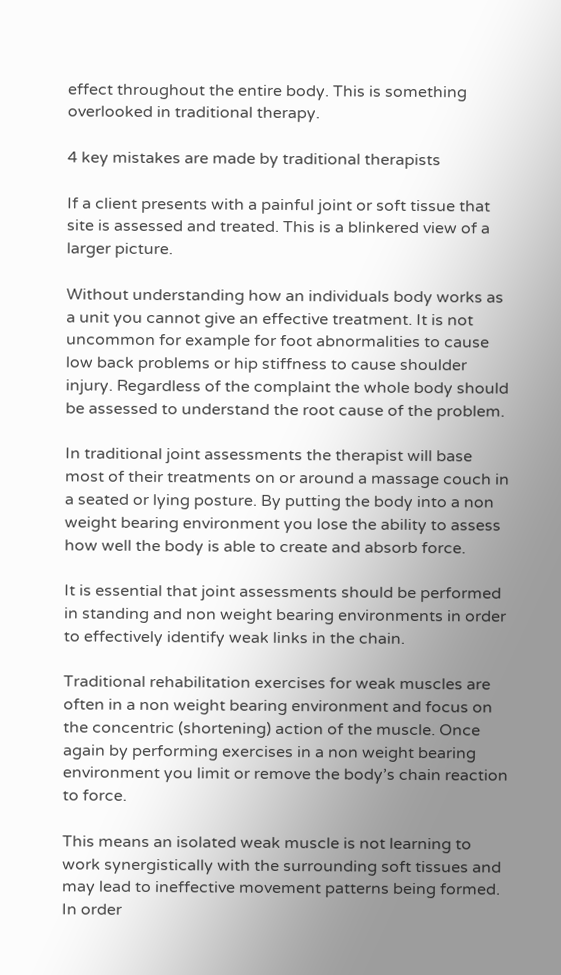effect throughout the entire body. This is something overlooked in traditional therapy.

4 key mistakes are made by traditional therapists

If a client presents with a painful joint or soft tissue that site is assessed and treated. This is a blinkered view of a larger picture.

Without understanding how an individuals body works as a unit you cannot give an effective treatment. It is not uncommon for example for foot abnormalities to cause low back problems or hip stiffness to cause shoulder injury. Regardless of the complaint the whole body should be assessed to understand the root cause of the problem.

In traditional joint assessments the therapist will base most of their treatments on or around a massage couch in a seated or lying posture. By putting the body into a non weight bearing environment you lose the ability to assess how well the body is able to create and absorb force.

It is essential that joint assessments should be performed in standing and non weight bearing environments in order to effectively identify weak links in the chain.

Traditional rehabilitation exercises for weak muscles are often in a non weight bearing environment and focus on the concentric (shortening) action of the muscle. Once again by performing exercises in a non weight bearing environment you limit or remove the body’s chain reaction to force.

This means an isolated weak muscle is not learning to work synergistically with the surrounding soft tissues and may lead to ineffective movement patterns being formed. In order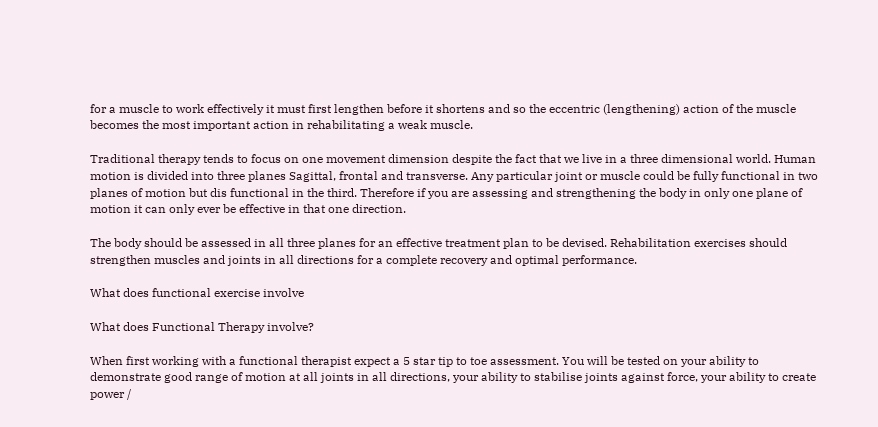for a muscle to work effectively it must first lengthen before it shortens and so the eccentric (lengthening) action of the muscle becomes the most important action in rehabilitating a weak muscle.

Traditional therapy tends to focus on one movement dimension despite the fact that we live in a three dimensional world. Human motion is divided into three planes Sagittal, frontal and transverse. Any particular joint or muscle could be fully functional in two planes of motion but dis functional in the third. Therefore if you are assessing and strengthening the body in only one plane of motion it can only ever be effective in that one direction.

The body should be assessed in all three planes for an effective treatment plan to be devised. Rehabilitation exercises should strengthen muscles and joints in all directions for a complete recovery and optimal performance.

What does functional exercise involve

What does Functional Therapy involve?

When first working with a functional therapist expect a 5 star tip to toe assessment. You will be tested on your ability to demonstrate good range of motion at all joints in all directions, your ability to stabilise joints against force, your ability to create power /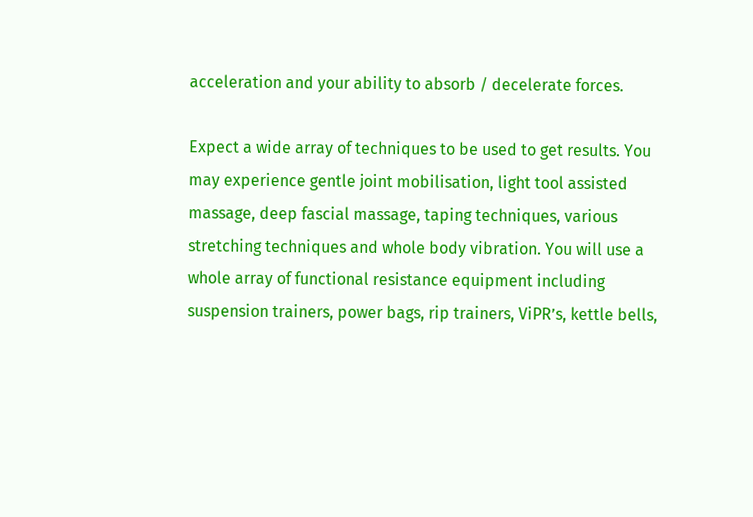acceleration and your ability to absorb / decelerate forces.

Expect a wide array of techniques to be used to get results. You may experience gentle joint mobilisation, light tool assisted massage, deep fascial massage, taping techniques, various stretching techniques and whole body vibration. You will use a whole array of functional resistance equipment including suspension trainers, power bags, rip trainers, ViPR’s, kettle bells,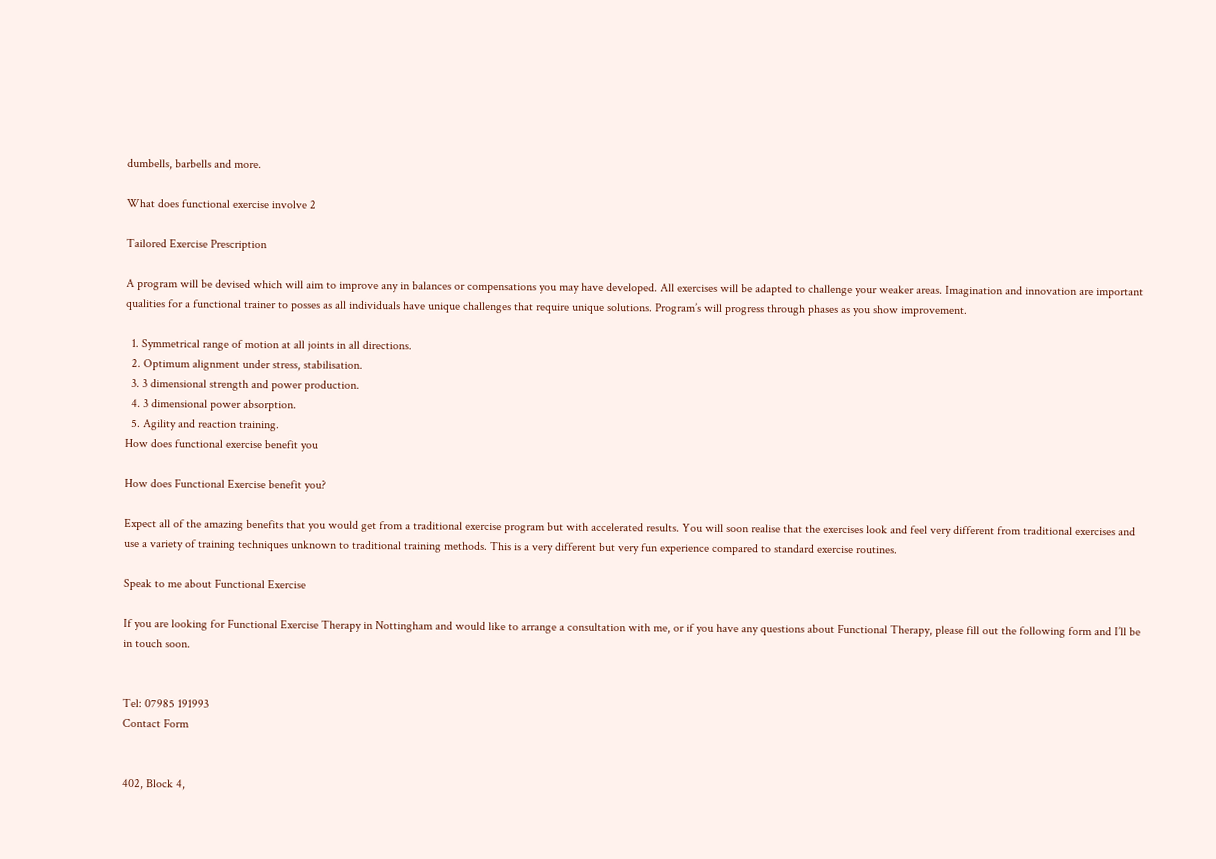dumbells, barbells and more.

What does functional exercise involve 2

Tailored Exercise Prescription

A program will be devised which will aim to improve any in balances or compensations you may have developed. All exercises will be adapted to challenge your weaker areas. Imagination and innovation are important qualities for a functional trainer to posses as all individuals have unique challenges that require unique solutions. Program’s will progress through phases as you show improvement.

  1. Symmetrical range of motion at all joints in all directions.
  2. Optimum alignment under stress, stabilisation.
  3. 3 dimensional strength and power production.
  4. 3 dimensional power absorption.
  5. Agility and reaction training.
How does functional exercise benefit you

How does Functional Exercise benefit you?

Expect all of the amazing benefits that you would get from a traditional exercise program but with accelerated results. You will soon realise that the exercises look and feel very different from traditional exercises and use a variety of training techniques unknown to traditional training methods. This is a very different but very fun experience compared to standard exercise routines.

Speak to me about Functional Exercise

If you are looking for Functional Exercise Therapy in Nottingham and would like to arrange a consultation with me, or if you have any questions about Functional Therapy, please fill out the following form and I’ll be in touch soon.


Tel: 07985 191993
Contact Form


402, Block 4,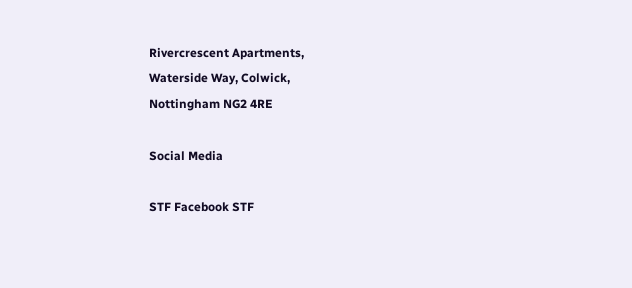Rivercrescent Apartments,
Waterside Way, Colwick,
Nottingham NG2 4RE

Social Media

STF Facebook STF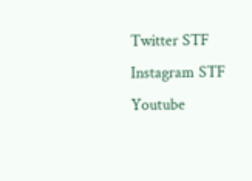Twitter STF Instagram STF Youtube